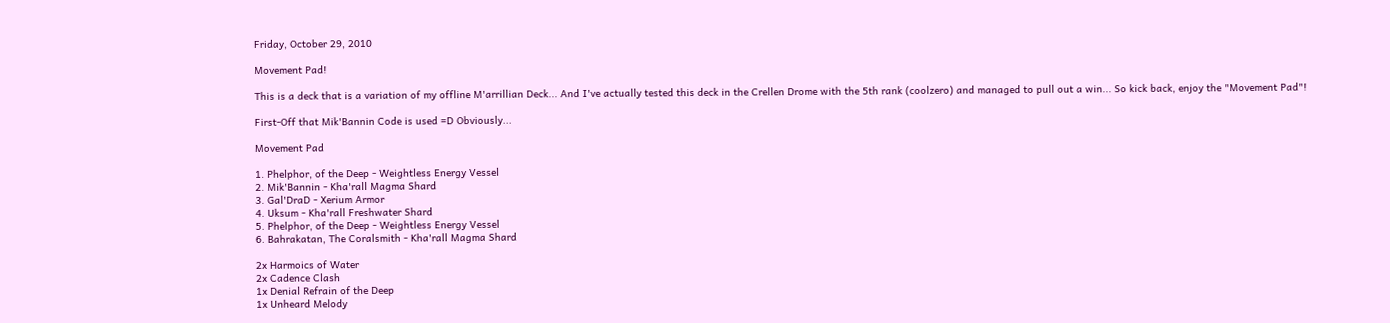Friday, October 29, 2010

Movement Pad!

This is a deck that is a variation of my offline M'arrillian Deck... And I've actually tested this deck in the Crellen Drome with the 5th rank (coolzero) and managed to pull out a win... So kick back, enjoy the "Movement Pad"!

First-Off that Mik'Bannin Code is used =D Obviously...

Movement Pad

1. Phelphor, of the Deep - Weightless Energy Vessel
2. Mik'Bannin - Kha'rall Magma Shard
3. Gal'DraD - Xerium Armor
4. Uksum - Kha'rall Freshwater Shard
5. Phelphor, of the Deep - Weightless Energy Vessel
6. Bahrakatan, The Coralsmith - Kha'rall Magma Shard

2x Harmoics of Water
2x Cadence Clash
1x Denial Refrain of the Deep
1x Unheard Melody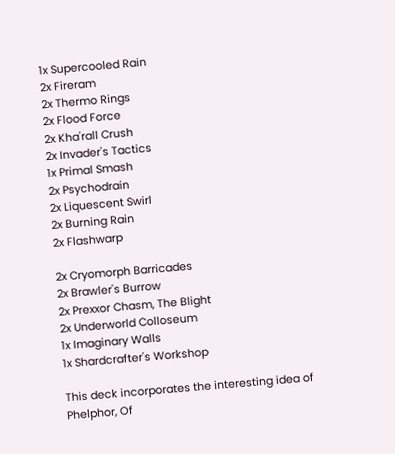1x Supercooled Rain
2x Fireram
2x Thermo Rings
2x Flood Force
2x Kha'rall Crush
2x Invader's Tactics
1x Primal Smash
2x Psychodrain
2x Liquescent Swirl
2x Burning Rain
2x Flashwarp

2x Cryomorph Barricades
2x Brawler's Burrow
2x Prexxor Chasm, The Blight
2x Underworld Colloseum
1x Imaginary Walls
1x Shardcrafter's Workshop

This deck incorporates the interesting idea of Phelphor, Of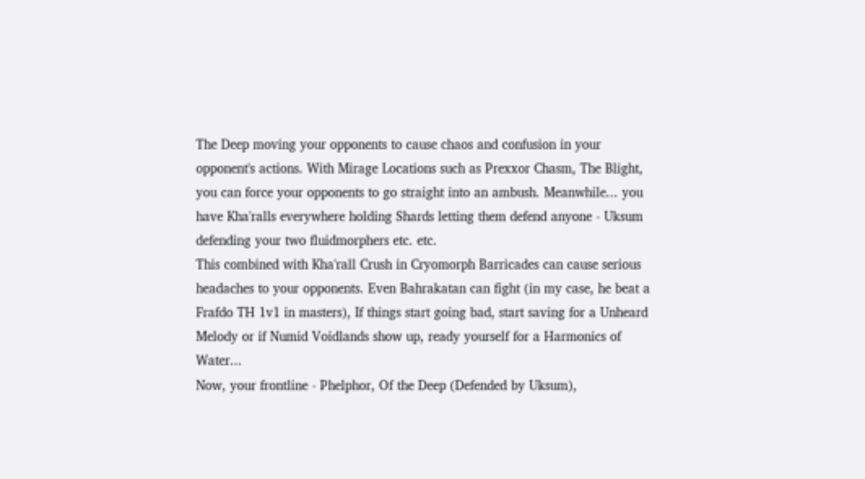The Deep moving your opponents to cause chaos and confusion in your opponent's actions. With Mirage Locations such as Prexxor Chasm, The Blight, you can force your opponents to go straight into an ambush. Meanwhile... you have Kha'ralls everywhere holding Shards letting them defend anyone - Uksum defending your two fluidmorphers etc. etc.
This combined with Kha'rall Crush in Cryomorph Barricades can cause serious headaches to your opponents. Even Bahrakatan can fight (in my case, he beat a Frafdo TH 1v1 in masters), If things start going bad, start saving for a Unheard Melody or if Numid Voidlands show up, ready yourself for a Harmonics of Water...
Now, your frontline - Phelphor, Of the Deep (Defended by Uksum),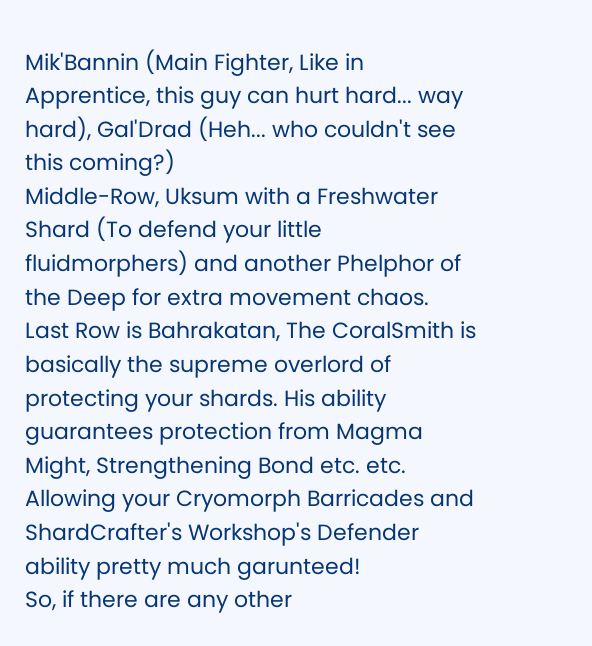Mik'Bannin (Main Fighter, Like in Apprentice, this guy can hurt hard... way hard), Gal'Drad (Heh... who couldn't see this coming?)
Middle-Row, Uksum with a Freshwater Shard (To defend your little fluidmorphers) and another Phelphor of the Deep for extra movement chaos.
Last Row is Bahrakatan, The CoralSmith is basically the supreme overlord of protecting your shards. His ability guarantees protection from Magma Might, Strengthening Bond etc. etc. Allowing your Cryomorph Barricades and ShardCrafter's Workshop's Defender ability pretty much garunteed!
So, if there are any other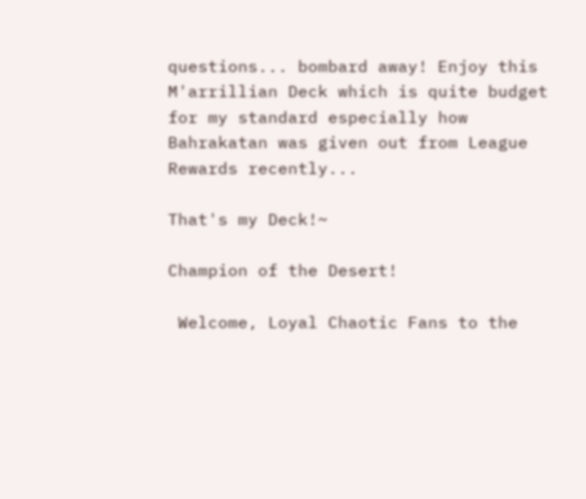questions... bombard away! Enjoy this M'arrillian Deck which is quite budget for my standard especially how Bahrakatan was given out from League Rewards recently...

That's my Deck!~

Champion of the Desert!

 Welcome, Loyal Chaotic Fans to the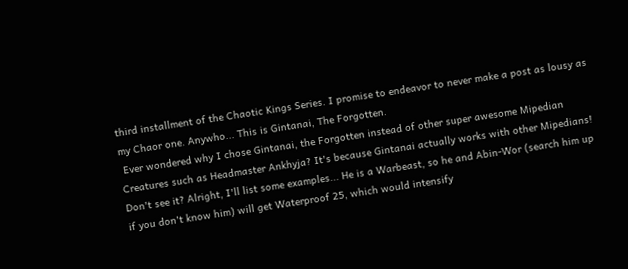third installment of the Chaotic Kings Series. I promise to endeavor to never make a post as lousy as my Chaor one. Anywho... This is Gintanai, The Forgotten.
 Ever wondered why I chose Gintanai, the Forgotten instead of other super awesome Mipedian Creatures such as Headmaster Ankhyja? It's because Gintanai actually works with other Mipedians! Don't see it? Alright, I'll list some examples... He is a Warbeast, so he and Abin-Wor (search him up if you don't know him) will get Waterproof 25, which would intensify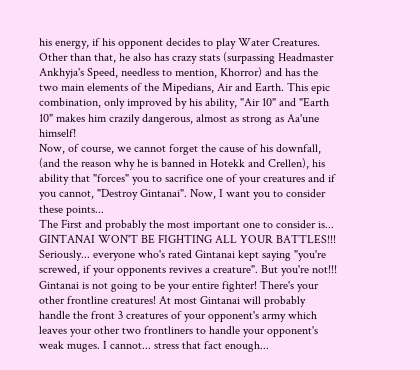his energy, if his opponent decides to play Water Creatures.
Other than that, he also has crazy stats (surpassing Headmaster Ankhyja's Speed, needless to mention, Khorror) and has the two main elements of the Mipedians, Air and Earth. This epic combination, only improved by his ability, "Air 10" and "Earth 10" makes him crazily dangerous, almost as strong as Aa'une himself!
Now, of course, we cannot forget the cause of his downfall, (and the reason why he is banned in Hotekk and Crellen), his ability that "forces" you to sacrifice one of your creatures and if you cannot, "Destroy Gintanai". Now, I want you to consider these points...
The First and probably the most important one to consider is... GINTANAI WON'T BE FIGHTING ALL YOUR BATTLES!!! Seriously... everyone who's rated Gintanai kept saying "you're screwed, if your opponents revives a creature". But you're not!!! Gintanai is not going to be your entire fighter! There's your other frontline creatures! At most Gintanai will probably handle the front 3 creatures of your opponent's army which leaves your other two frontliners to handle your opponent's weak muges. I cannot... stress that fact enough...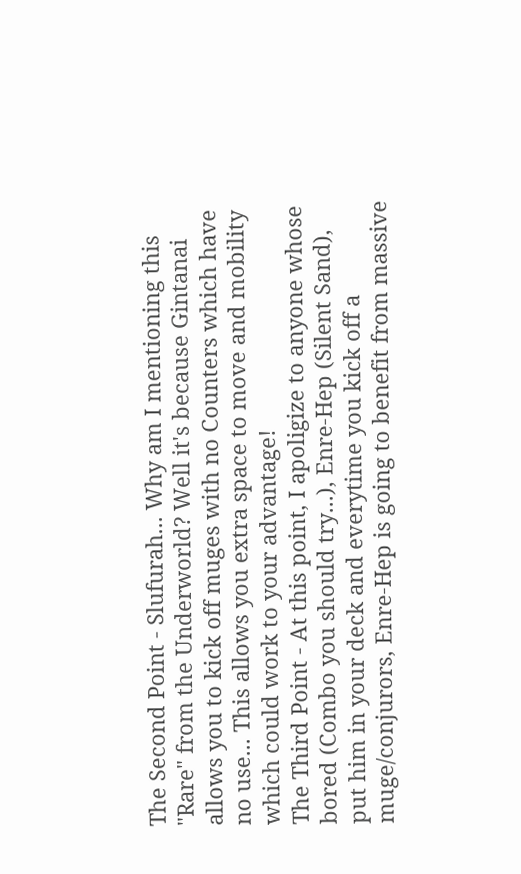The Second Point - Slufurah... Why am I mentioning this "Rare" from the Underworld? Well it's because Gintanai allows you to kick off muges with no Counters which have no use... This allows you extra space to move and mobility which could work to your advantage!
The Third Point - At this point, I apoligize to anyone whose bored (Combo you should try...), Enre-Hep (Silent Sand), put him in your deck and everytime you kick off a muge/conjurors, Enre-Hep is going to benefit from massive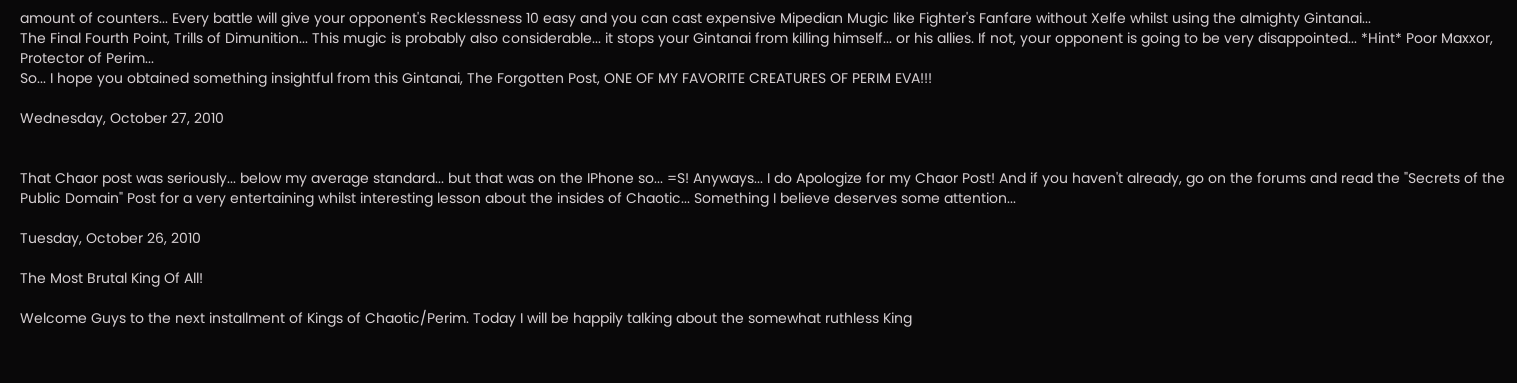amount of counters... Every battle will give your opponent's Recklessness 10 easy and you can cast expensive Mipedian Mugic like Fighter's Fanfare without Xelfe whilst using the almighty Gintanai...
The Final Fourth Point, Trills of Dimunition... This mugic is probably also considerable... it stops your Gintanai from killing himself... or his allies. If not, your opponent is going to be very disappointed... *Hint* Poor Maxxor, Protector of Perim...
So... I hope you obtained something insightful from this Gintanai, The Forgotten Post, ONE OF MY FAVORITE CREATURES OF PERIM EVA!!!

Wednesday, October 27, 2010


That Chaor post was seriously... below my average standard... but that was on the IPhone so... =S! Anyways... I do Apologize for my Chaor Post! And if you haven't already, go on the forums and read the "Secrets of the Public Domain" Post for a very entertaining whilst interesting lesson about the insides of Chaotic... Something I believe deserves some attention...

Tuesday, October 26, 2010

The Most Brutal King Of All!

Welcome Guys to the next installment of Kings of Chaotic/Perim. Today I will be happily talking about the somewhat ruthless King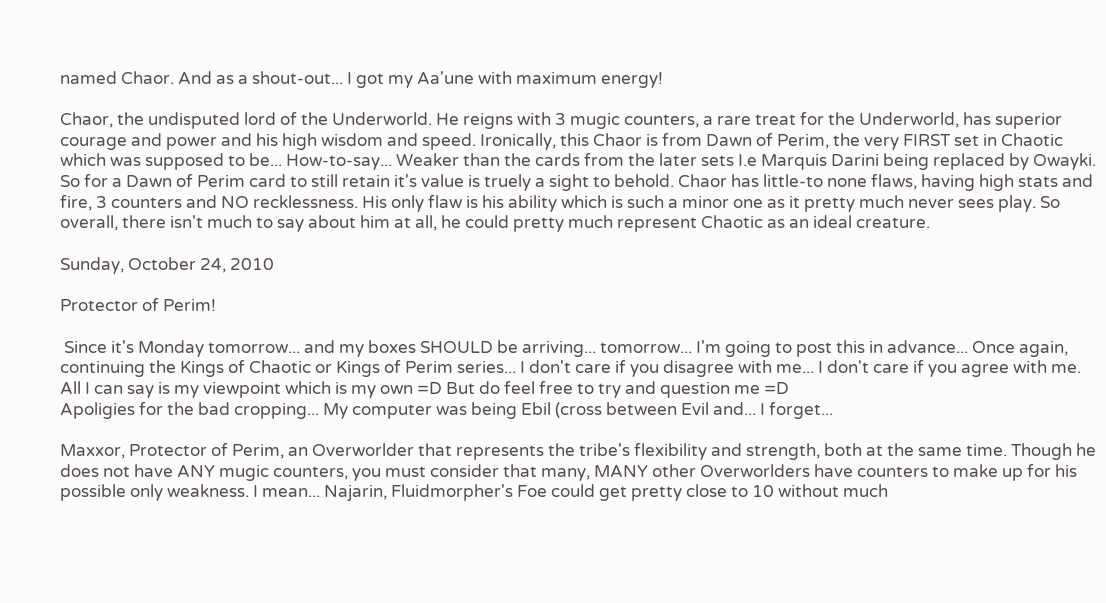named Chaor. And as a shout-out... I got my Aa'une with maximum energy!

Chaor, the undisputed lord of the Underworld. He reigns with 3 mugic counters, a rare treat for the Underworld, has superior courage and power and his high wisdom and speed. Ironically, this Chaor is from Dawn of Perim, the very FIRST set in Chaotic which was supposed to be... How-to-say... Weaker than the cards from the later sets I.e Marquis Darini being replaced by Owayki. So for a Dawn of Perim card to still retain it's value is truely a sight to behold. Chaor has little-to none flaws, having high stats and fire, 3 counters and NO recklessness. His only flaw is his ability which is such a minor one as it pretty much never sees play. So overall, there isn't much to say about him at all, he could pretty much represent Chaotic as an ideal creature.

Sunday, October 24, 2010

Protector of Perim!

 Since it's Monday tomorrow... and my boxes SHOULD be arriving... tomorrow... I'm going to post this in advance... Once again, continuing the Kings of Chaotic or Kings of Perim series... I don't care if you disagree with me... I don't care if you agree with me. All I can say is my viewpoint which is my own =D But do feel free to try and question me =D
Apoligies for the bad cropping... My computer was being Ebil (cross between Evil and... I forget...

Maxxor, Protector of Perim, an Overworlder that represents the tribe's flexibility and strength, both at the same time. Though he does not have ANY mugic counters, you must consider that many, MANY other Overworlders have counters to make up for his possible only weakness. I mean... Najarin, Fluidmorpher's Foe could get pretty close to 10 without much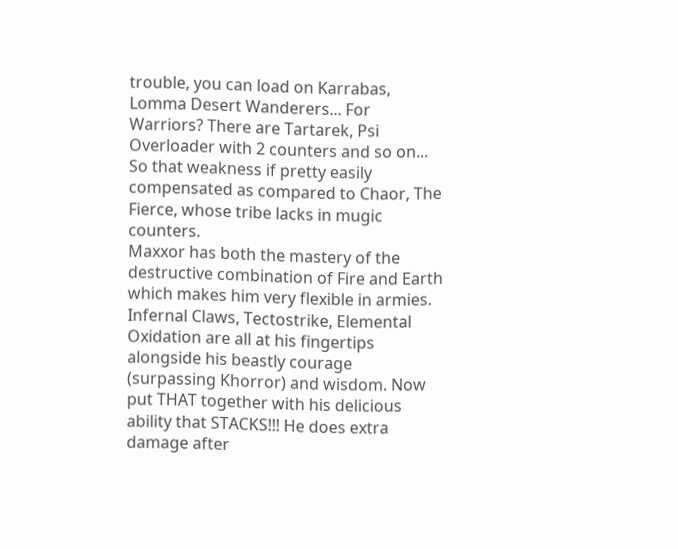trouble, you can load on Karrabas, Lomma Desert Wanderers... For Warriors? There are Tartarek, Psi Overloader with 2 counters and so on... So that weakness if pretty easily compensated as compared to Chaor, The Fierce, whose tribe lacks in mugic counters.
Maxxor has both the mastery of the destructive combination of Fire and Earth which makes him very flexible in armies. Infernal Claws, Tectostrike, Elemental Oxidation are all at his fingertips alongside his beastly courage (surpassing Khorror) and wisdom. Now put THAT together with his delicious ability that STACKS!!! He does extra damage after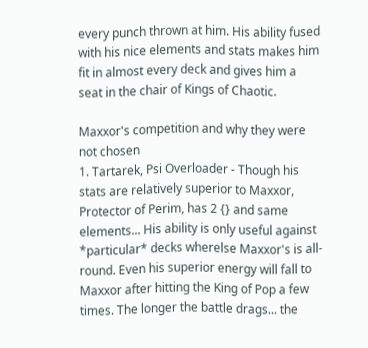every punch thrown at him. His ability fused with his nice elements and stats makes him fit in almost every deck and gives him a seat in the chair of Kings of Chaotic.

Maxxor's competition and why they were not chosen
1. Tartarek, Psi Overloader - Though his stats are relatively superior to Maxxor, Protector of Perim, has 2 {} and same elements... His ability is only useful against *particular* decks wherelse Maxxor's is all-round. Even his superior energy will fall to Maxxor after hitting the King of Pop a few times. The longer the battle drags... the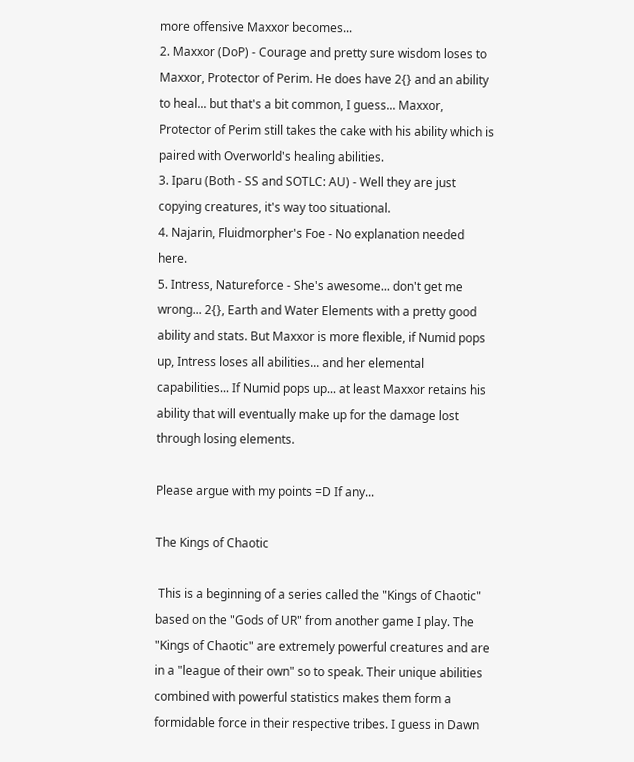more offensive Maxxor becomes...
2. Maxxor (DoP) - Courage and pretty sure wisdom loses to Maxxor, Protector of Perim. He does have 2{} and an ability to heal... but that's a bit common, I guess... Maxxor, Protector of Perim still takes the cake with his ability which is paired with Overworld's healing abilities.
3. Iparu (Both - SS and SOTLC: AU) - Well they are just copying creatures, it's way too situational.
4. Najarin, Fluidmorpher's Foe - No explanation needed here.
5. Intress, Natureforce - She's awesome... don't get me wrong... 2{}, Earth and Water Elements with a pretty good ability and stats. But Maxxor is more flexible, if Numid pops up, Intress loses all abilities... and her elemental capabilities... If Numid pops up... at least Maxxor retains his ability that will eventually make up for the damage lost through losing elements.

Please argue with my points =D If any...

The Kings of Chaotic

 This is a beginning of a series called the "Kings of Chaotic" based on the "Gods of UR" from another game I play. The "Kings of Chaotic" are extremely powerful creatures and are in a "league of their own" so to speak. Their unique abilities combined with powerful statistics makes them form a formidable force in their respective tribes. I guess in Dawn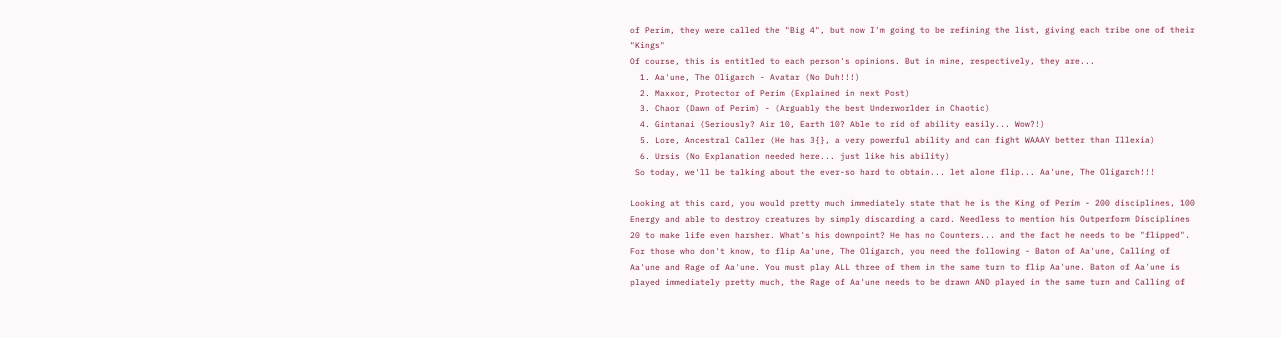of Perim, they were called the "Big 4", but now I'm going to be refining the list, giving each tribe one of their "Kings"
Of course, this is entitled to each person's opinions. But in mine, respectively, they are...
  1. Aa'une, The Oligarch - Avatar (No Duh!!!)
  2. Maxxor, Protector of Perim (Explained in next Post)
  3. Chaor (Dawn of Perim) - (Arguably the best Underworlder in Chaotic)
  4. Gintanai (Seriously? Air 10, Earth 10? Able to rid of ability easily... Wow?!)
  5. Lore, Ancestral Caller (He has 3{}, a very powerful ability and can fight WAAAY better than Illexia)
  6. Ursis (No Explanation needed here... just like his ability)
 So today, we'll be talking about the ever-so hard to obtain... let alone flip... Aa'une, The Oligarch!!!

Looking at this card, you would pretty much immediately state that he is the King of Perim - 200 disciplines, 100 Energy and able to destroy creatures by simply discarding a card. Needless to mention his Outperform Disciplines 20 to make life even harsher. What's his downpoint? He has no Counters... and the fact he needs to be "flipped".
For those who don't know, to flip Aa'une, The Oligarch, you need the following - Baton of Aa'une, Calling of Aa'une and Rage of Aa'une. You must play ALL three of them in the same turn to flip Aa'une. Baton of Aa'une is played immediately pretty much, the Rage of Aa'une needs to be drawn AND played in the same turn and Calling of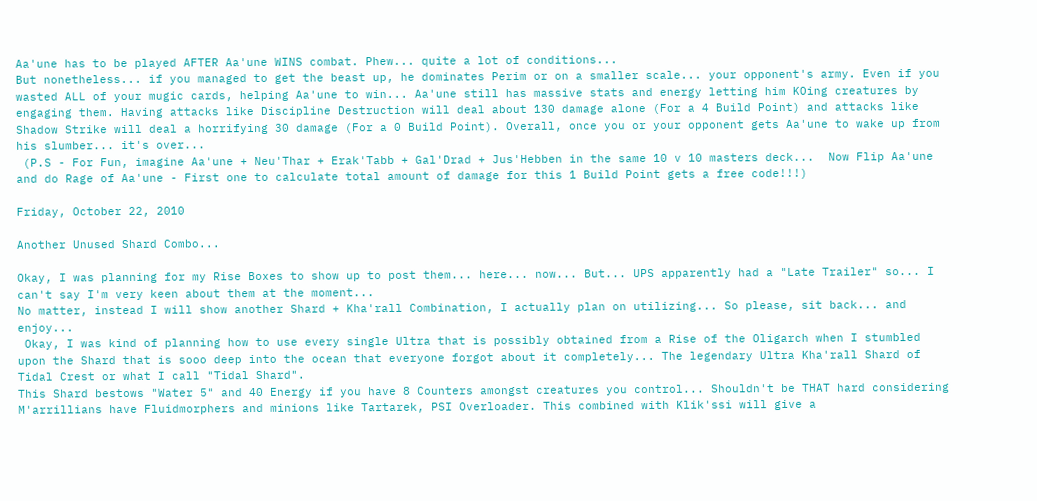Aa'une has to be played AFTER Aa'une WINS combat. Phew... quite a lot of conditions...
But nonetheless... if you managed to get the beast up, he dominates Perim or on a smaller scale... your opponent's army. Even if you wasted ALL of your mugic cards, helping Aa'une to win... Aa'une still has massive stats and energy letting him KOing creatures by engaging them. Having attacks like Discipline Destruction will deal about 130 damage alone (For a 4 Build Point) and attacks like Shadow Strike will deal a horrifying 30 damage (For a 0 Build Point). Overall, once you or your opponent gets Aa'une to wake up from his slumber... it's over...
 (P.S - For Fun, imagine Aa'une + Neu'Thar + Erak'Tabb + Gal'Drad + Jus'Hebben in the same 10 v 10 masters deck...  Now Flip Aa'une and do Rage of Aa'une - First one to calculate total amount of damage for this 1 Build Point gets a free code!!!)

Friday, October 22, 2010

Another Unused Shard Combo...

Okay, I was planning for my Rise Boxes to show up to post them... here... now... But... UPS apparently had a "Late Trailer" so... I can't say I'm very keen about them at the moment...
No matter, instead I will show another Shard + Kha'rall Combination, I actually plan on utilizing... So please, sit back... and enjoy...
 Okay, I was kind of planning how to use every single Ultra that is possibly obtained from a Rise of the Oligarch when I stumbled upon the Shard that is sooo deep into the ocean that everyone forgot about it completely... The legendary Ultra Kha'rall Shard of Tidal Crest or what I call "Tidal Shard".
This Shard bestows "Water 5" and 40 Energy if you have 8 Counters amongst creatures you control... Shouldn't be THAT hard considering M'arrillians have Fluidmorphers and minions like Tartarek, PSI Overloader. This combined with Klik'ssi will give a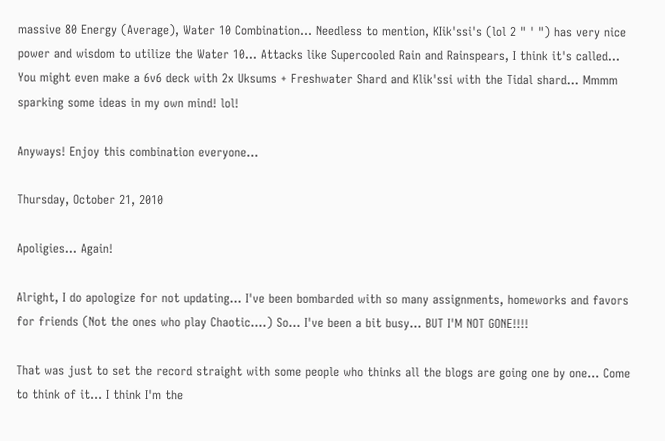massive 80 Energy (Average), Water 10 Combination... Needless to mention, KIik'ssi's (lol 2 " ' ") has very nice power and wisdom to utilize the Water 10... Attacks like Supercooled Rain and Rainspears, I think it's called...
You might even make a 6v6 deck with 2x Uksums + Freshwater Shard and Klik'ssi with the Tidal shard... Mmmm sparking some ideas in my own mind! lol!

Anyways! Enjoy this combination everyone...

Thursday, October 21, 2010

Apoligies... Again!

Alright, I do apologize for not updating... I've been bombarded with so many assignments, homeworks and favors for friends (Not the ones who play Chaotic....) So... I've been a bit busy... BUT I'M NOT GONE!!!!

That was just to set the record straight with some people who thinks all the blogs are going one by one... Come to think of it... I think I'm the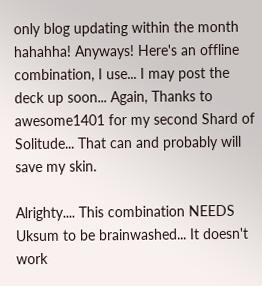only blog updating within the month hahahha! Anyways! Here's an offline combination, I use... I may post the deck up soon... Again, Thanks to awesome1401 for my second Shard of Solitude... That can and probably will save my skin.

Alrighty.... This combination NEEDS Uksum to be brainwashed... It doesn't work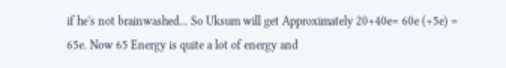if he's not brainwashed... So Uksum will get Approximately 20+40e= 60e (+5e) = 65e. Now 65 Energy is quite a lot of energy and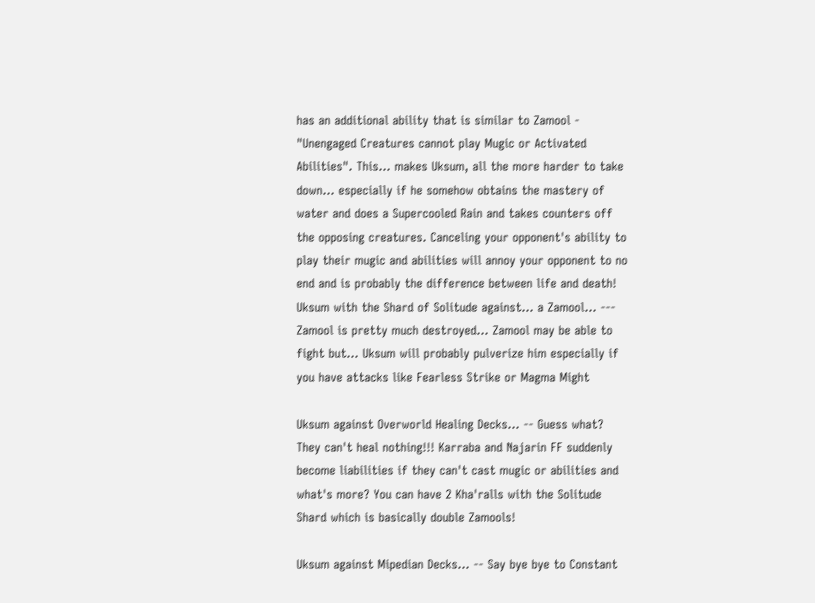has an additional ability that is similar to Zamool - "Unengaged Creatures cannot play Mugic or Activated Abilities". This... makes Uksum, all the more harder to take down... especially if he somehow obtains the mastery of water and does a Supercooled Rain and takes counters off the opposing creatures. Canceling your opponent's ability to play their mugic and abilities will annoy your opponent to no end and is probably the difference between life and death!
Uksum with the Shard of Solitude against... a Zamool... --- Zamool is pretty much destroyed... Zamool may be able to fight but... Uksum will probably pulverize him especially if you have attacks like Fearless Strike or Magma Might

Uksum against Overworld Healing Decks... -- Guess what? They can't heal nothing!!! Karraba and Najarin FF suddenly become liabilities if they can't cast mugic or abilities and what's more? You can have 2 Kha'ralls with the Solitude Shard which is basically double Zamools!

Uksum against Mipedian Decks... -- Say bye bye to Constant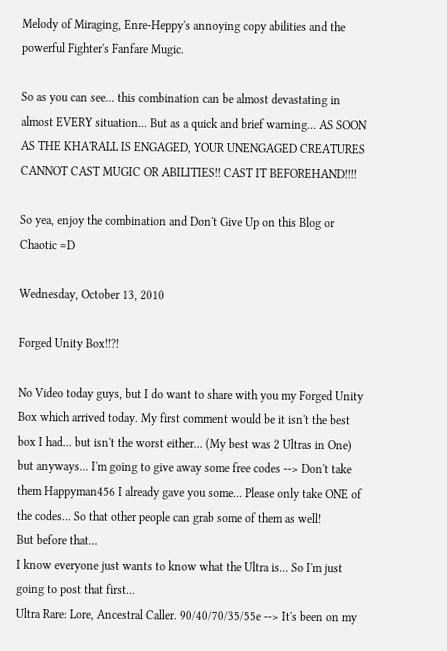Melody of Miraging, Enre-Heppy's annoying copy abilities and the powerful Fighter's Fanfare Mugic.

So as you can see... this combination can be almost devastating in almost EVERY situation... But as a quick and brief warning... AS SOON AS THE KHA'RALL IS ENGAGED, YOUR UNENGAGED CREATURES CANNOT CAST MUGIC OR ABILITIES!! CAST IT BEFOREHAND!!!!

So yea, enjoy the combination and Don't Give Up on this Blog or Chaotic =D

Wednesday, October 13, 2010

Forged Unity Box!!?!

No Video today guys, but I do want to share with you my Forged Unity Box which arrived today. My first comment would be it isn't the best box I had... but isn't the worst either... (My best was 2 Ultras in One) but anyways... I'm going to give away some free codes --> Don't take them Happyman456 I already gave you some... Please only take ONE of the codes... So that other people can grab some of them as well!
But before that...
I know everyone just wants to know what the Ultra is... So I'm just going to post that first...
Ultra Rare: Lore, Ancestral Caller. 90/40/70/35/55e --> It's been on my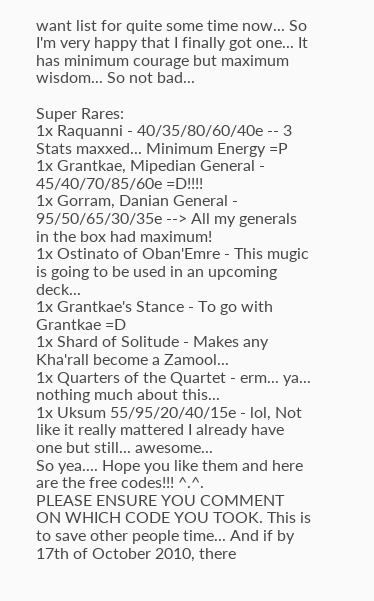want list for quite some time now... So I'm very happy that I finally got one... It has minimum courage but maximum wisdom... So not bad...

Super Rares:
1x Raquanni - 40/35/80/60/40e -- 3 Stats maxxed... Minimum Energy =P
1x Grantkae, Mipedian General - 45/40/70/85/60e =D!!!!
1x Gorram, Danian General - 95/50/65/30/35e --> All my generals in the box had maximum!
1x Ostinato of Oban'Emre - This mugic is going to be used in an upcoming deck...
1x Grantkae's Stance - To go with Grantkae =D
1x Shard of Solitude - Makes any Kha'rall become a Zamool...
1x Quarters of the Quartet - erm... ya... nothing much about this...
1x Uksum 55/95/20/40/15e - lol, Not like it really mattered I already have one but still... awesome...
So yea.... Hope you like them and here are the free codes!!! ^.^.
PLEASE ENSURE YOU COMMENT ON WHICH CODE YOU TOOK. This is to save other people time... And if by 17th of October 2010, there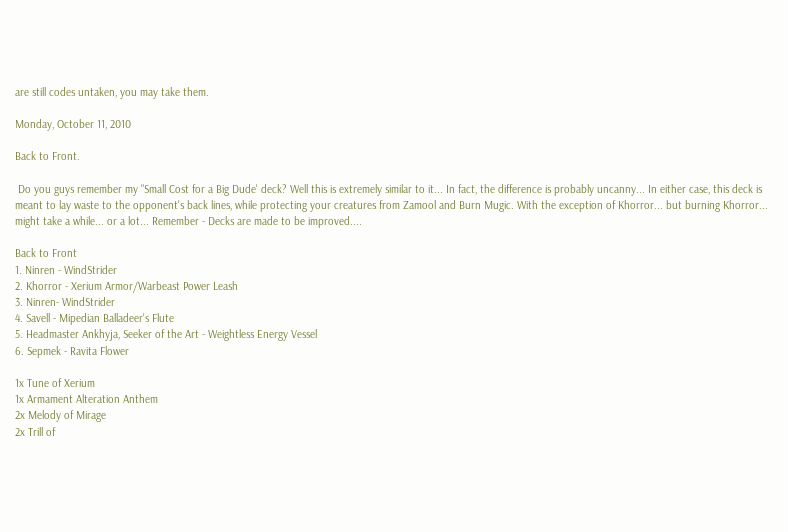are still codes untaken, you may take them.

Monday, October 11, 2010

Back to Front.

 Do you guys remember my "Small Cost for a Big Dude' deck? Well this is extremely similar to it... In fact, the difference is probably uncanny... In either case, this deck is meant to lay waste to the opponent's back lines, while protecting your creatures from Zamool and Burn Mugic. With the exception of Khorror... but burning Khorror... might take a while... or a lot... Remember - Decks are made to be improved....

Back to Front
1. Ninren - WindStrider
2. Khorror - Xerium Armor/Warbeast Power Leash
3. Ninren- WindStrider
4. Savell - Mipedian Balladeer's Flute
5. Headmaster Ankhyja, Seeker of the Art - Weightless Energy Vessel
6. Sepmek - Ravita Flower

1x Tune of Xerium
1x Armament Alteration Anthem
2x Melody of Mirage
2x Trill of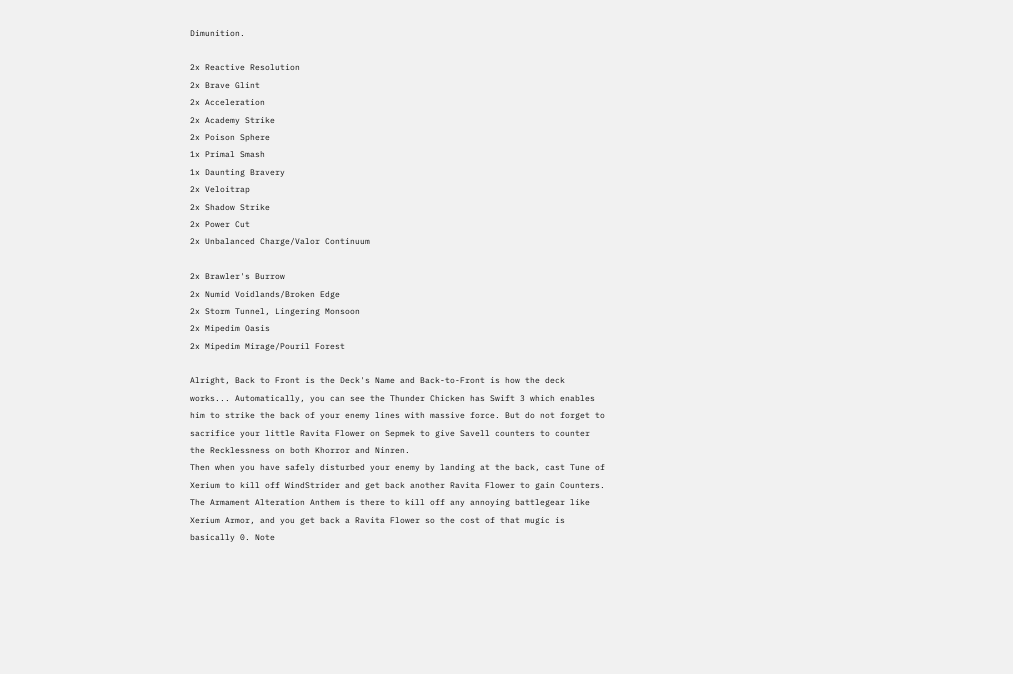Dimunition.

2x Reactive Resolution
2x Brave Glint
2x Acceleration
2x Academy Strike
2x Poison Sphere
1x Primal Smash
1x Daunting Bravery
2x Veloitrap
2x Shadow Strike
2x Power Cut
2x Unbalanced Charge/Valor Continuum

2x Brawler's Burrow
2x Numid Voidlands/Broken Edge
2x Storm Tunnel, Lingering Monsoon
2x Mipedim Oasis
2x Mipedim Mirage/Pouril Forest

Alright, Back to Front is the Deck's Name and Back-to-Front is how the deck works... Automatically, you can see the Thunder Chicken has Swift 3 which enables him to strike the back of your enemy lines with massive force. But do not forget to sacrifice your little Ravita Flower on Sepmek to give Savell counters to counter the Recklessness on both Khorror and Ninren.
Then when you have safely disturbed your enemy by landing at the back, cast Tune of Xerium to kill off WindStrider and get back another Ravita Flower to gain Counters. The Armament Alteration Anthem is there to kill off any annoying battlegear like Xerium Armor, and you get back a Ravita Flower so the cost of that mugic is basically 0. Note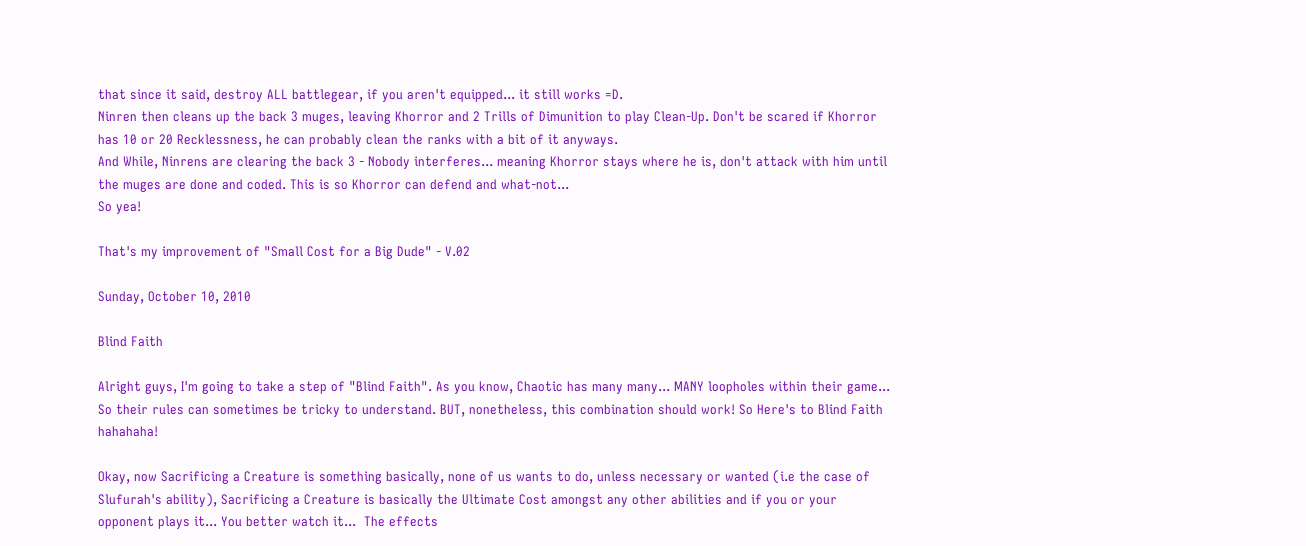that since it said, destroy ALL battlegear, if you aren't equipped... it still works =D.
Ninren then cleans up the back 3 muges, leaving Khorror and 2 Trills of Dimunition to play Clean-Up. Don't be scared if Khorror has 10 or 20 Recklessness, he can probably clean the ranks with a bit of it anyways.
And While, Ninrens are clearing the back 3 - Nobody interferes... meaning Khorror stays where he is, don't attack with him until the muges are done and coded. This is so Khorror can defend and what-not...
So yea!

That's my improvement of "Small Cost for a Big Dude" - V.02

Sunday, October 10, 2010

Blind Faith

Alright guys, I'm going to take a step of "Blind Faith". As you know, Chaotic has many many... MANY loopholes within their game... So their rules can sometimes be tricky to understand. BUT, nonetheless, this combination should work! So Here's to Blind Faith hahahaha!

Okay, now Sacrificing a Creature is something basically, none of us wants to do, unless necessary or wanted (i.e the case of Slufurah's ability), Sacrificing a Creature is basically the Ultimate Cost amongst any other abilities and if you or your opponent plays it... You better watch it...  The effects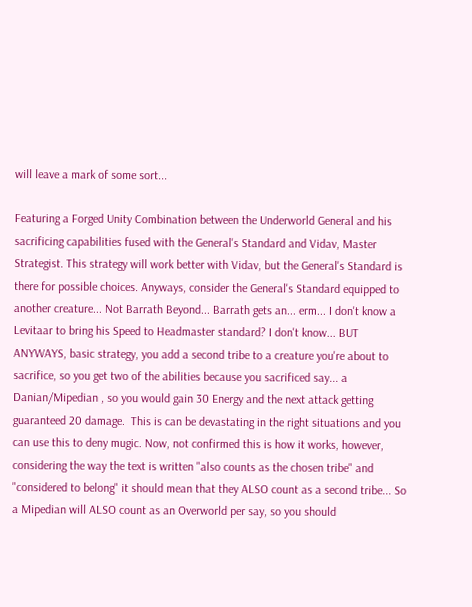will leave a mark of some sort...

Featuring a Forged Unity Combination between the Underworld General and his sacrificing capabilities fused with the General's Standard and Vidav, Master Strategist. This strategy will work better with Vidav, but the General's Standard is there for possible choices. Anyways, consider the General's Standard equipped to another creature... Not Barrath Beyond... Barrath gets an... erm... I don't know a Levitaar to bring his Speed to Headmaster standard? I don't know... BUT ANYWAYS, basic strategy, you add a second tribe to a creature you're about to sacrifice, so you get two of the abilities because you sacrificed say... a Danian/Mipedian , so you would gain 30 Energy and the next attack getting guaranteed 20 damage.  This is can be devastating in the right situations and you can use this to deny mugic. Now, not confirmed this is how it works, however, considering the way the text is written "also counts as the chosen tribe" and "considered to belong" it should mean that they ALSO count as a second tribe... So a Mipedian will ALSO count as an Overworld per say, so you should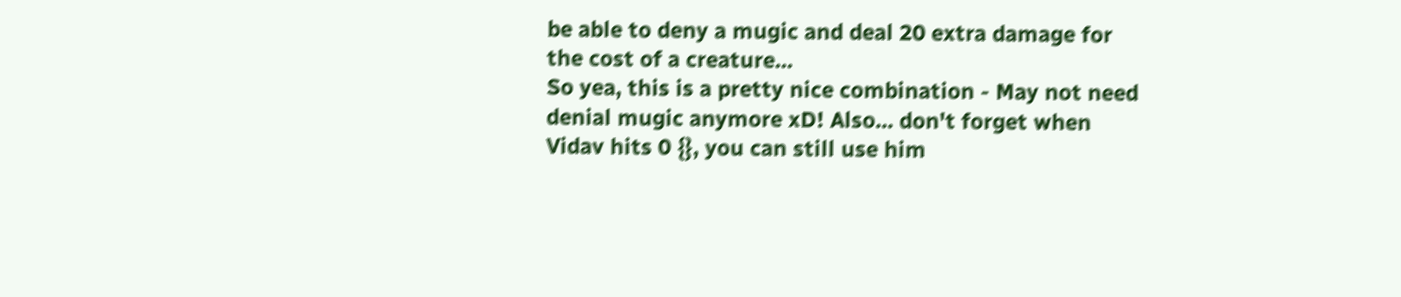be able to deny a mugic and deal 20 extra damage for the cost of a creature...
So yea, this is a pretty nice combination - May not need denial mugic anymore xD! Also... don't forget when Vidav hits 0 {}, you can still use him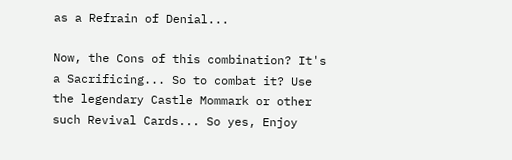as a Refrain of Denial...

Now, the Cons of this combination? It's a Sacrificing... So to combat it? Use the legendary Castle Mommark or other such Revival Cards... So yes, Enjoy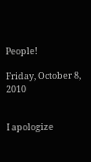People!

Friday, October 8, 2010


I apologize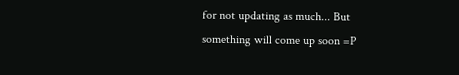for not updating as much... But something will come up soon =P